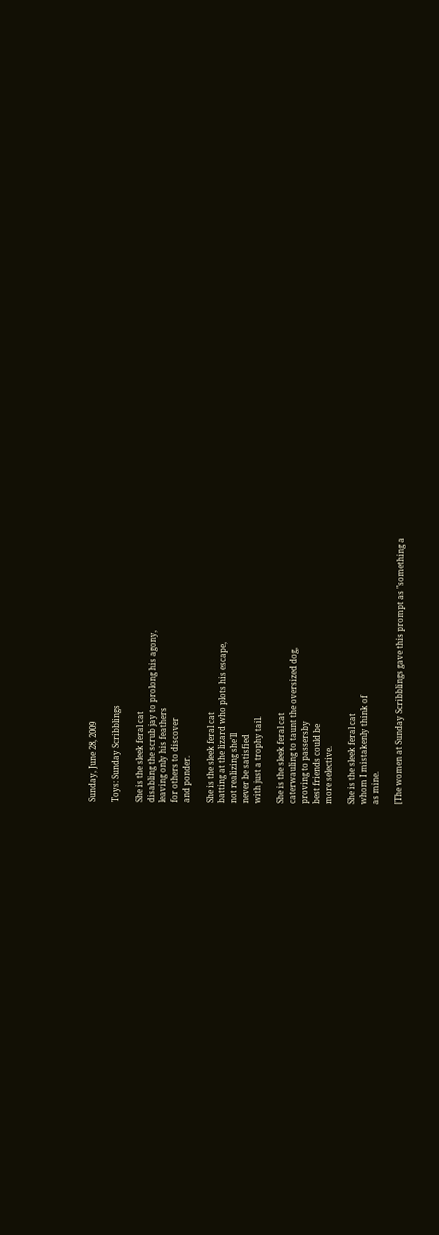Sunday, June 28, 2009

Toys: Sunday Scribblings

She is the sleek feral cat
disabling the scrub jay to prolong his agony,
leaving only his feathers
for others to discover
and ponder.

She is the sleek feral cat
batting at the lizard who plots his escape,
not realizing she'll
never be satisfied
with just a trophy tail.

She is the sleek feral cat
caterwauling to taunt the oversized dog,
proving to passersby
best friends could be
more selective.

She is the sleek feral cat
whom I mistakenly think of
as mine.

[The women at Sunday Scribblings gave this prompt as "something a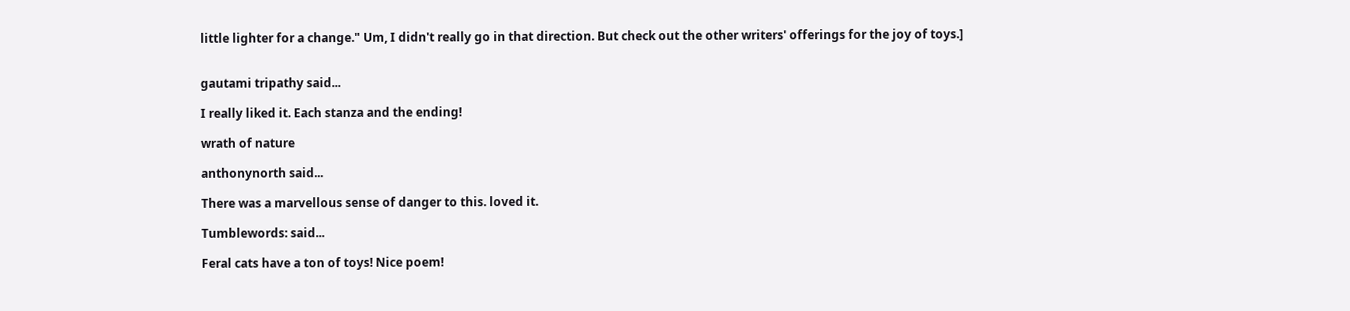little lighter for a change." Um, I didn't really go in that direction. But check out the other writers' offerings for the joy of toys.]


gautami tripathy said...

I really liked it. Each stanza and the ending!

wrath of nature

anthonynorth said...

There was a marvellous sense of danger to this. loved it.

Tumblewords: said...

Feral cats have a ton of toys! Nice poem!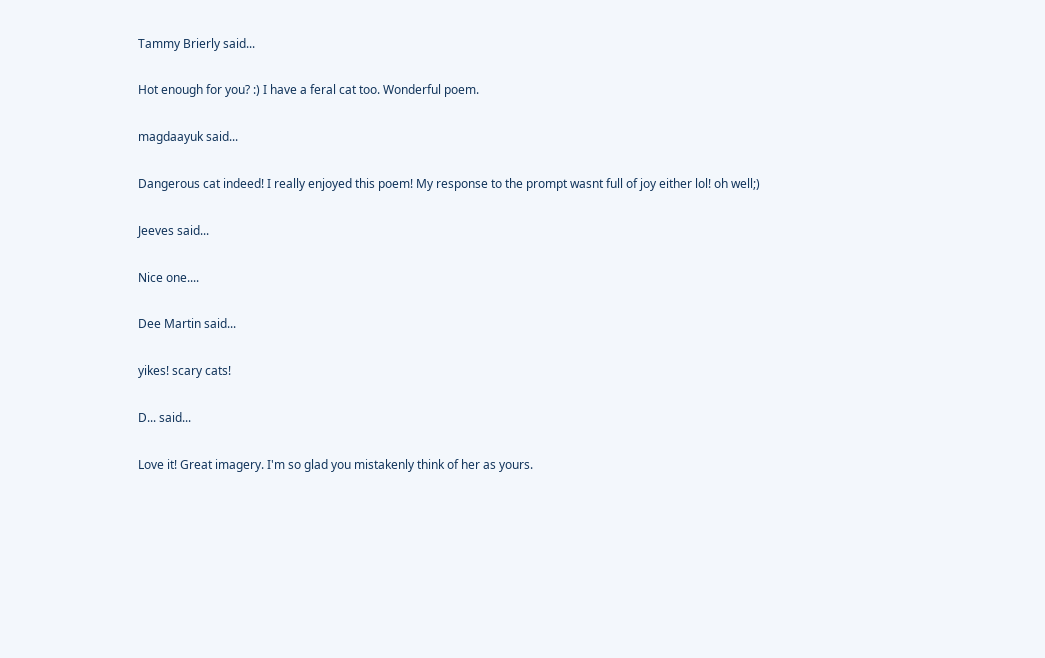Tammy Brierly said...

Hot enough for you? :) I have a feral cat too. Wonderful poem.

magdaayuk said...

Dangerous cat indeed! I really enjoyed this poem! My response to the prompt wasnt full of joy either lol! oh well;)

Jeeves said...

Nice one....

Dee Martin said...

yikes! scary cats!

D... said...

Love it! Great imagery. I'm so glad you mistakenly think of her as yours.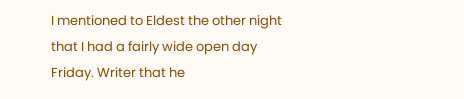I mentioned to Eldest the other night that I had a fairly wide open day Friday. Writer that he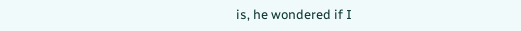is, he wondered if I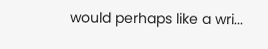would perhaps like a wri...